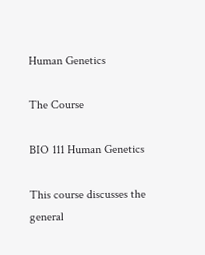Human Genetics

The Course

BIO 111 Human Genetics

This course discusses the general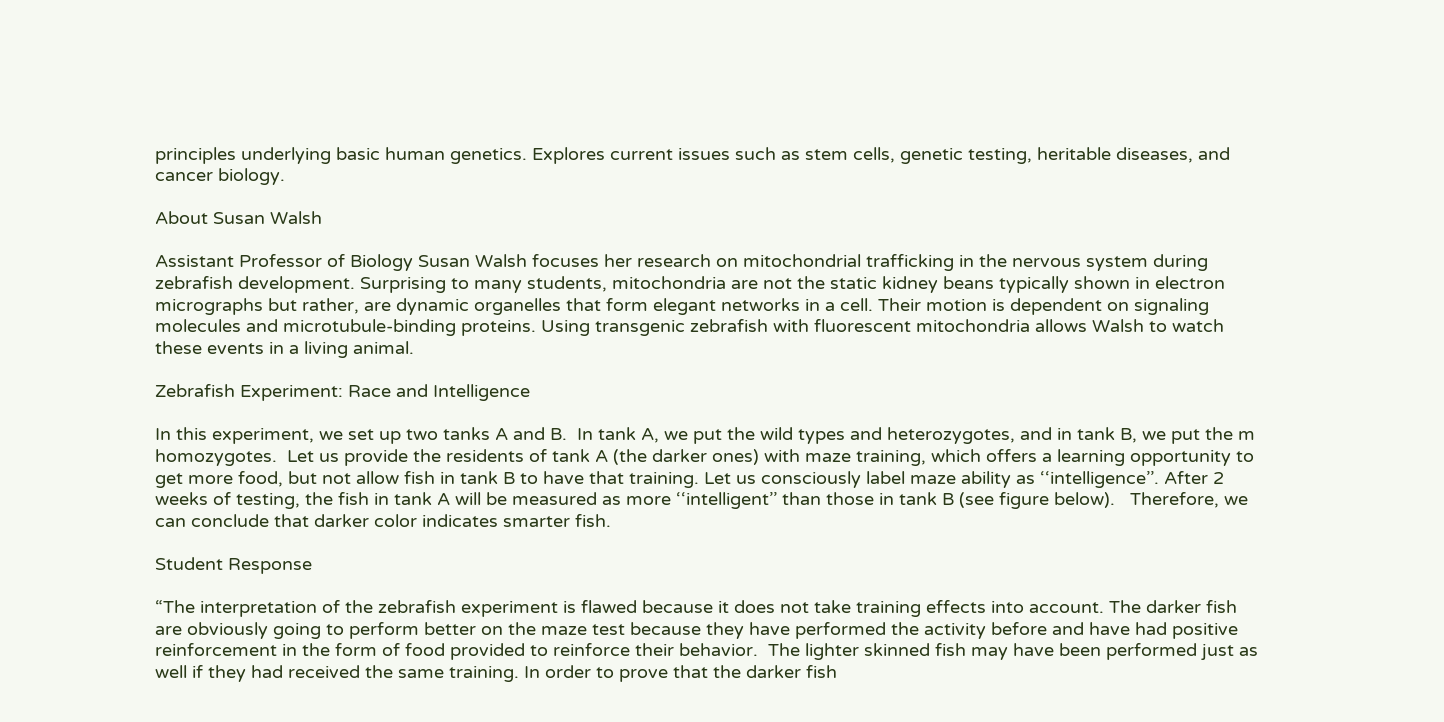principles underlying basic human genetics. Explores current issues such as stem cells, genetic testing, heritable diseases, and cancer biology.

About Susan Walsh

Assistant Professor of Biology Susan Walsh focuses her research on mitochondrial trafficking in the nervous system during zebrafish development. Surprising to many students, mitochondria are not the static kidney beans typically shown in electron micrographs but rather, are dynamic organelles that form elegant networks in a cell. Their motion is dependent on signaling molecules and microtubule-binding proteins. Using transgenic zebrafish with fluorescent mitochondria allows Walsh to watch these events in a living animal.

Zebrafish Experiment: Race and Intelligence

In this experiment, we set up two tanks A and B.  In tank A, we put the wild types and heterozygotes, and in tank B, we put the m homozygotes.  Let us provide the residents of tank A (the darker ones) with maze training, which offers a learning opportunity to get more food, but not allow fish in tank B to have that training. Let us consciously label maze ability as ‘‘intelligence’’. After 2 weeks of testing, the fish in tank A will be measured as more ‘‘intelligent’’ than those in tank B (see figure below).   Therefore, we can conclude that darker color indicates smarter fish.

Student Response

“The interpretation of the zebrafish experiment is flawed because it does not take training effects into account. The darker fish are obviously going to perform better on the maze test because they have performed the activity before and have had positive reinforcement in the form of food provided to reinforce their behavior.  The lighter skinned fish may have been performed just as well if they had received the same training. In order to prove that the darker fish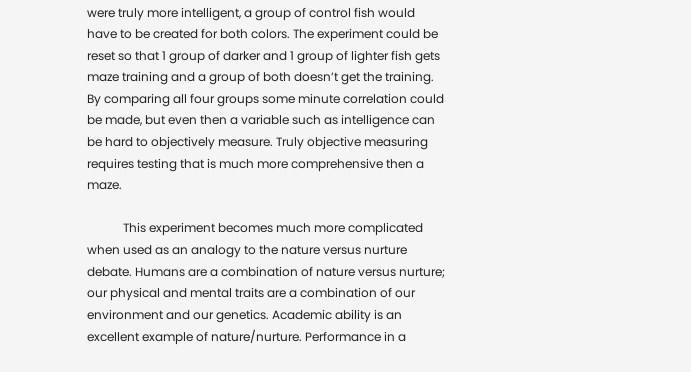were truly more intelligent, a group of control fish would have to be created for both colors. The experiment could be reset so that 1 group of darker and 1 group of lighter fish gets maze training and a group of both doesn’t get the training. By comparing all four groups some minute correlation could be made, but even then a variable such as intelligence can be hard to objectively measure. Truly objective measuring requires testing that is much more comprehensive then a maze.

            This experiment becomes much more complicated when used as an analogy to the nature versus nurture debate. Humans are a combination of nature versus nurture; our physical and mental traits are a combination of our environment and our genetics. Academic ability is an excellent example of nature/nurture. Performance in a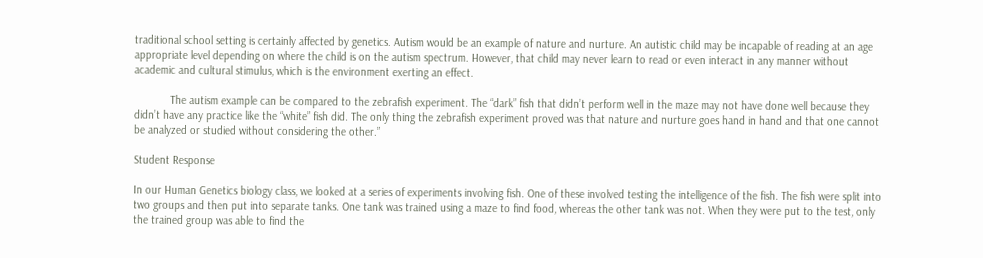traditional school setting is certainly affected by genetics. Autism would be an example of nature and nurture. An autistic child may be incapable of reading at an age appropriate level depending on where the child is on the autism spectrum. However, that child may never learn to read or even interact in any manner without academic and cultural stimulus, which is the environment exerting an effect.

            The autism example can be compared to the zebrafish experiment. The “dark” fish that didn’t perform well in the maze may not have done well because they didn’t have any practice like the “white” fish did. The only thing the zebrafish experiment proved was that nature and nurture goes hand in hand and that one cannot be analyzed or studied without considering the other.”

Student Response

In our Human Genetics biology class, we looked at a series of experiments involving fish. One of these involved testing the intelligence of the fish. The fish were split into two groups and then put into separate tanks. One tank was trained using a maze to find food, whereas the other tank was not. When they were put to the test, only the trained group was able to find the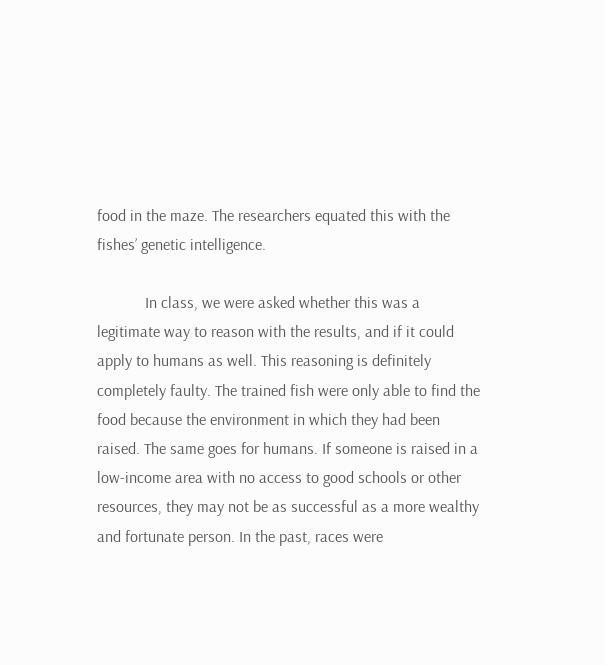food in the maze. The researchers equated this with the fishes’ genetic intelligence.

            In class, we were asked whether this was a legitimate way to reason with the results, and if it could apply to humans as well. This reasoning is definitely completely faulty. The trained fish were only able to find the food because the environment in which they had been raised. The same goes for humans. If someone is raised in a low-income area with no access to good schools or other resources, they may not be as successful as a more wealthy and fortunate person. In the past, races were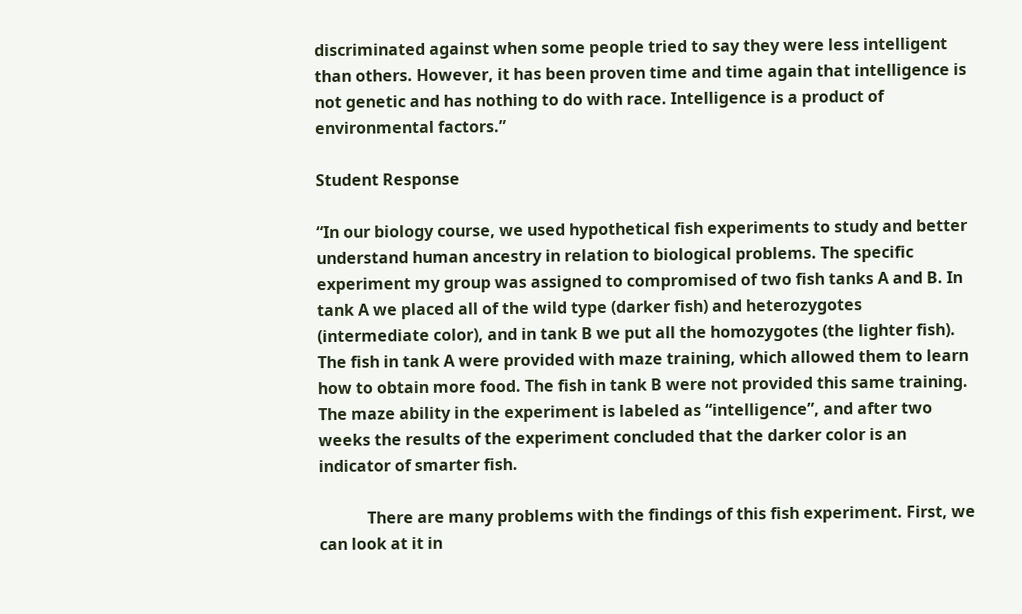discriminated against when some people tried to say they were less intelligent than others. However, it has been proven time and time again that intelligence is not genetic and has nothing to do with race. Intelligence is a product of environmental factors.”

Student Response

“In our biology course, we used hypothetical fish experiments to study and better understand human ancestry in relation to biological problems. The specific experiment my group was assigned to compromised of two fish tanks A and B. In tank A we placed all of the wild type (darker fish) and heterozygotes (intermediate color), and in tank B we put all the homozygotes (the lighter fish). The fish in tank A were provided with maze training, which allowed them to learn how to obtain more food. The fish in tank B were not provided this same training. The maze ability in the experiment is labeled as “intelligence”, and after two weeks the results of the experiment concluded that the darker color is an indicator of smarter fish.

            There are many problems with the findings of this fish experiment. First, we can look at it in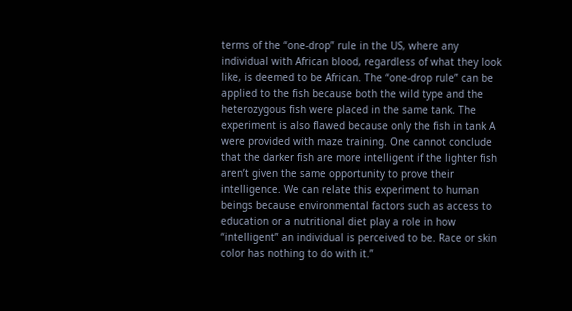terms of the “one-drop” rule in the US, where any individual with African blood, regardless of what they look like, is deemed to be African. The “one-drop rule” can be applied to the fish because both the wild type and the heterozygous fish were placed in the same tank. The experiment is also flawed because only the fish in tank A were provided with maze training. One cannot conclude that the darker fish are more intelligent if the lighter fish aren’t given the same opportunity to prove their intelligence. We can relate this experiment to human beings because environmental factors such as access to education or a nutritional diet play a role in how “intelligent” an individual is perceived to be. Race or skin color has nothing to do with it.”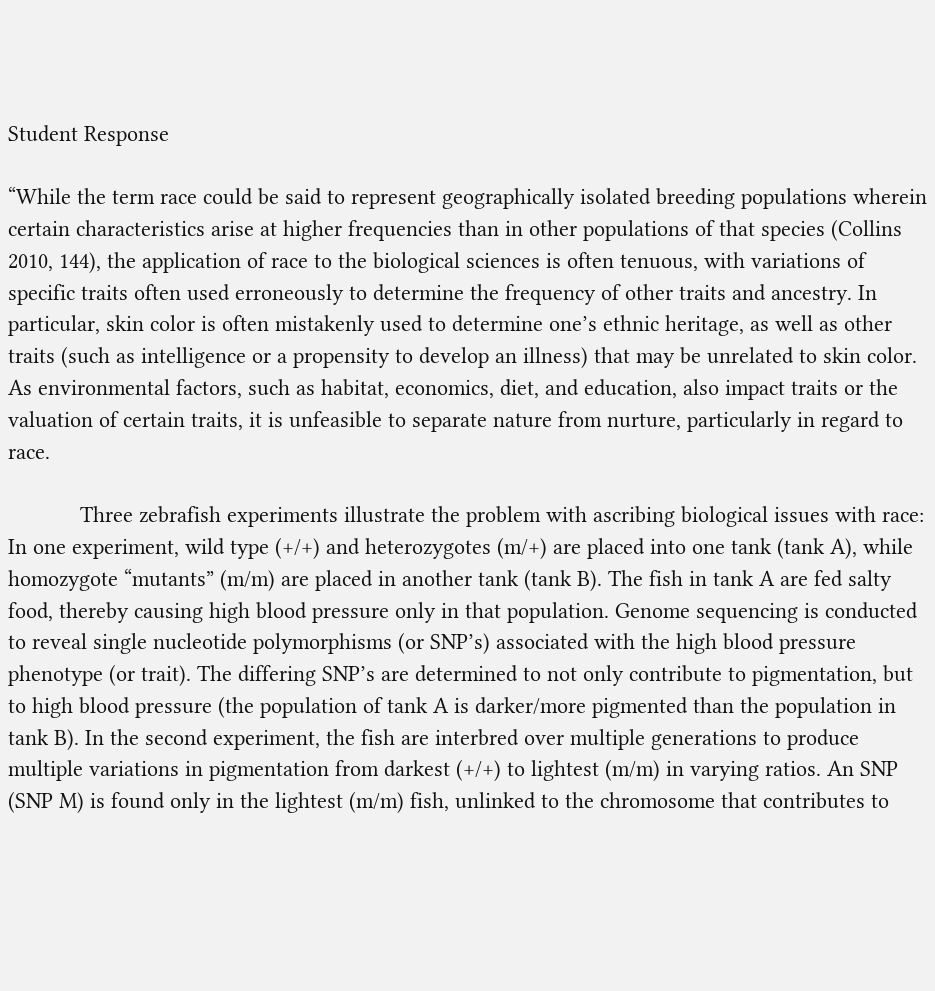Student Response

“While the term race could be said to represent geographically isolated breeding populations wherein certain characteristics arise at higher frequencies than in other populations of that species (Collins 2010, 144), the application of race to the biological sciences is often tenuous, with variations of specific traits often used erroneously to determine the frequency of other traits and ancestry. In particular, skin color is often mistakenly used to determine one’s ethnic heritage, as well as other traits (such as intelligence or a propensity to develop an illness) that may be unrelated to skin color. As environmental factors, such as habitat, economics, diet, and education, also impact traits or the valuation of certain traits, it is unfeasible to separate nature from nurture, particularly in regard to race.

            Three zebrafish experiments illustrate the problem with ascribing biological issues with race: In one experiment, wild type (+/+) and heterozygotes (m/+) are placed into one tank (tank A), while homozygote “mutants” (m/m) are placed in another tank (tank B). The fish in tank A are fed salty food, thereby causing high blood pressure only in that population. Genome sequencing is conducted to reveal single nucleotide polymorphisms (or SNP’s) associated with the high blood pressure phenotype (or trait). The differing SNP’s are determined to not only contribute to pigmentation, but to high blood pressure (the population of tank A is darker/more pigmented than the population in tank B). In the second experiment, the fish are interbred over multiple generations to produce multiple variations in pigmentation from darkest (+/+) to lightest (m/m) in varying ratios. An SNP (SNP M) is found only in the lightest (m/m) fish, unlinked to the chromosome that contributes to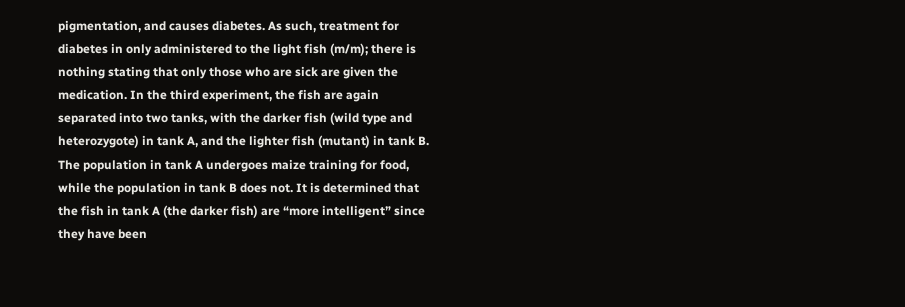pigmentation, and causes diabetes. As such, treatment for diabetes in only administered to the light fish (m/m); there is nothing stating that only those who are sick are given the medication. In the third experiment, the fish are again separated into two tanks, with the darker fish (wild type and heterozygote) in tank A, and the lighter fish (mutant) in tank B. The population in tank A undergoes maize training for food, while the population in tank B does not. It is determined that the fish in tank A (the darker fish) are “more intelligent” since they have been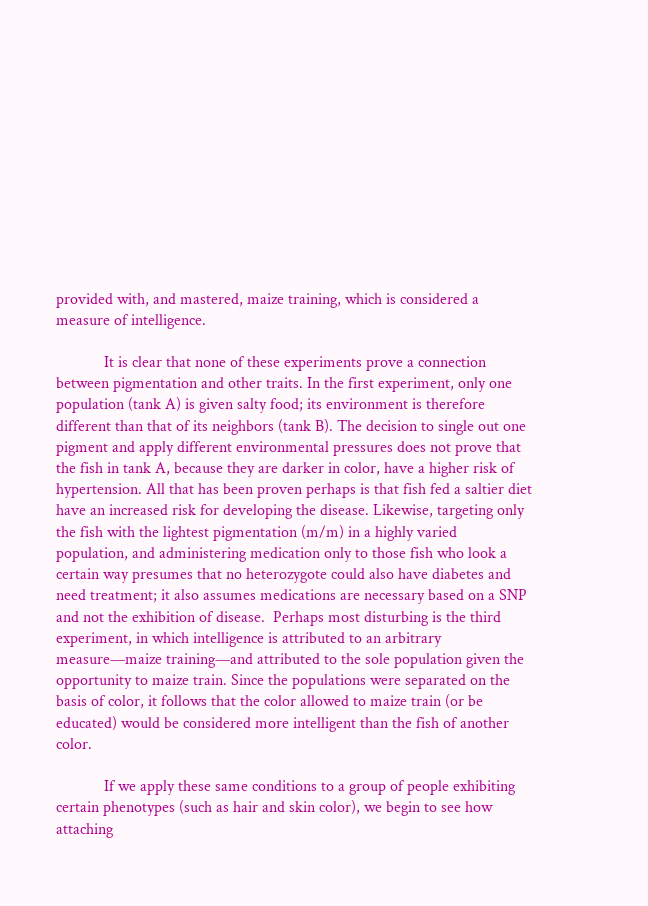provided with, and mastered, maize training, which is considered a measure of intelligence.

            It is clear that none of these experiments prove a connection between pigmentation and other traits. In the first experiment, only one population (tank A) is given salty food; its environment is therefore different than that of its neighbors (tank B). The decision to single out one pigment and apply different environmental pressures does not prove that the fish in tank A, because they are darker in color, have a higher risk of hypertension. All that has been proven perhaps is that fish fed a saltier diet have an increased risk for developing the disease. Likewise, targeting only the fish with the lightest pigmentation (m/m) in a highly varied population, and administering medication only to those fish who look a certain way presumes that no heterozygote could also have diabetes and need treatment; it also assumes medications are necessary based on a SNP and not the exhibition of disease.  Perhaps most disturbing is the third experiment, in which intelligence is attributed to an arbitrary measure—maize training—and attributed to the sole population given the opportunity to maize train. Since the populations were separated on the basis of color, it follows that the color allowed to maize train (or be educated) would be considered more intelligent than the fish of another color.

            If we apply these same conditions to a group of people exhibiting certain phenotypes (such as hair and skin color), we begin to see how attaching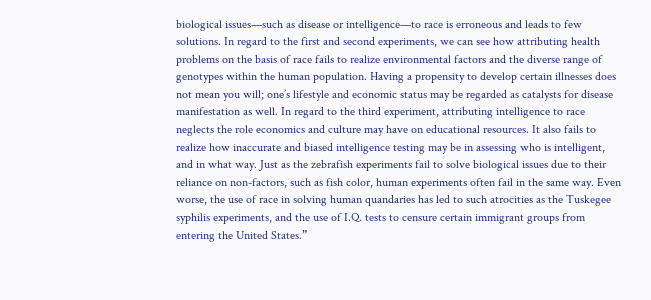biological issues—such as disease or intelligence—to race is erroneous and leads to few solutions. In regard to the first and second experiments, we can see how attributing health problems on the basis of race fails to realize environmental factors and the diverse range of genotypes within the human population. Having a propensity to develop certain illnesses does not mean you will; one’s lifestyle and economic status may be regarded as catalysts for disease manifestation as well. In regard to the third experiment, attributing intelligence to race neglects the role economics and culture may have on educational resources. It also fails to realize how inaccurate and biased intelligence testing may be in assessing who is intelligent, and in what way. Just as the zebrafish experiments fail to solve biological issues due to their reliance on non-factors, such as fish color, human experiments often fail in the same way. Even worse, the use of race in solving human quandaries has led to such atrocities as the Tuskegee syphilis experiments, and the use of I.Q. tests to censure certain immigrant groups from entering the United States.”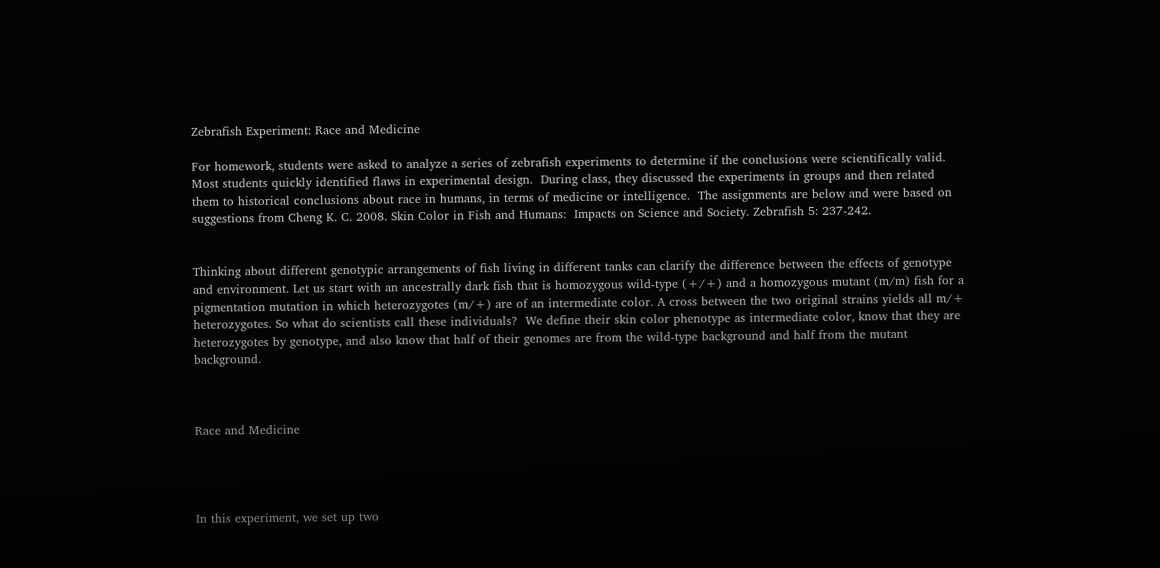Zebrafish Experiment: Race and Medicine

For homework, students were asked to analyze a series of zebrafish experiments to determine if the conclusions were scientifically valid.  Most students quickly identified flaws in experimental design.  During class, they discussed the experiments in groups and then related them to historical conclusions about race in humans, in terms of medicine or intelligence.  The assignments are below and were based on suggestions from Cheng K. C. 2008. Skin Color in Fish and Humans:  Impacts on Science and Society. Zebrafish 5: 237-242.


Thinking about different genotypic arrangements of fish living in different tanks can clarify the difference between the effects of genotype and environment. Let us start with an ancestrally dark fish that is homozygous wild-type (+/+) and a homozygous mutant (m/m) fish for a pigmentation mutation in which heterozygotes (m/+) are of an intermediate color. A cross between the two original strains yields all m/+ heterozygotes. So what do scientists call these individuals?  We define their skin color phenotype as intermediate color, know that they are heterozygotes by genotype, and also know that half of their genomes are from the wild-type background and half from the mutant background.



Race and Medicine




In this experiment, we set up two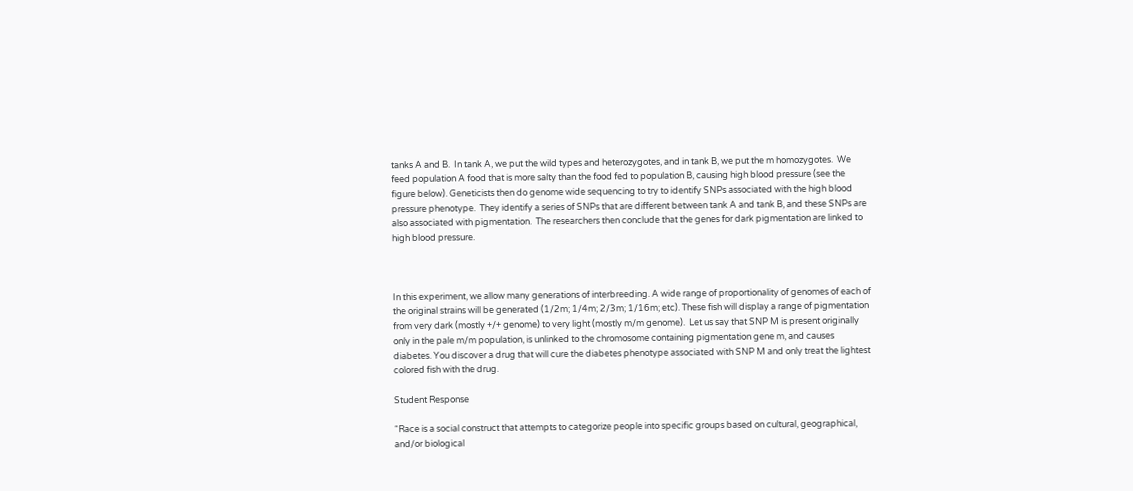tanks A and B.  In tank A, we put the wild types and heterozygotes, and in tank B, we put the m homozygotes.  We feed population A food that is more salty than the food fed to population B, causing high blood pressure (see the figure below). Geneticists then do genome wide sequencing to try to identify SNPs associated with the high blood pressure phenotype.  They identify a series of SNPs that are different between tank A and tank B, and these SNPs are also associated with pigmentation.  The researchers then conclude that the genes for dark pigmentation are linked to high blood pressure.



In this experiment, we allow many generations of interbreeding. A wide range of proportionality of genomes of each of the original strains will be generated (1/2m; 1/4m; 2/3m; 1/16m; etc). These fish will display a range of pigmentation from very dark (mostly +/+ genome) to very light (mostly m/m genome).  Let us say that SNP M is present originally only in the pale m/m population, is unlinked to the chromosome containing pigmentation gene m, and causes diabetes. You discover a drug that will cure the diabetes phenotype associated with SNP M and only treat the lightest colored fish with the drug.

Student Response

“Race is a social construct that attempts to categorize people into specific groups based on cultural, geographical, and/or biological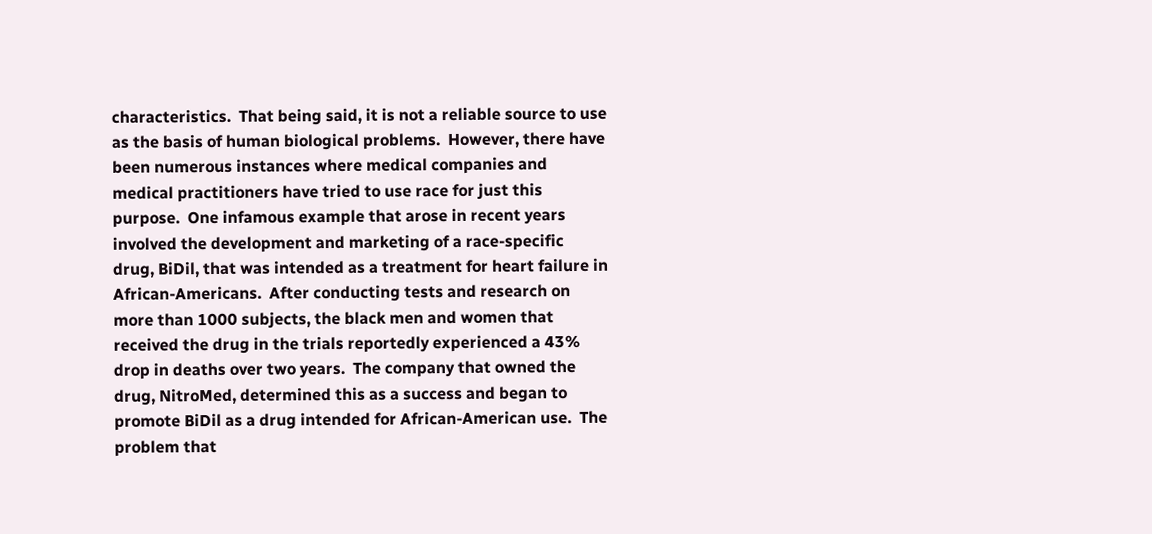characteristics.  That being said, it is not a reliable source to use as the basis of human biological problems.  However, there have been numerous instances where medical companies and medical practitioners have tried to use race for just this purpose.  One infamous example that arose in recent years involved the development and marketing of a race-specific drug, BiDil, that was intended as a treatment for heart failure in African-Americans.  After conducting tests and research on more than 1000 subjects, the black men and women that received the drug in the trials reportedly experienced a 43% drop in deaths over two years.  The company that owned the drug, NitroMed, determined this as a success and began to promote BiDil as a drug intended for African-American use.  The problem that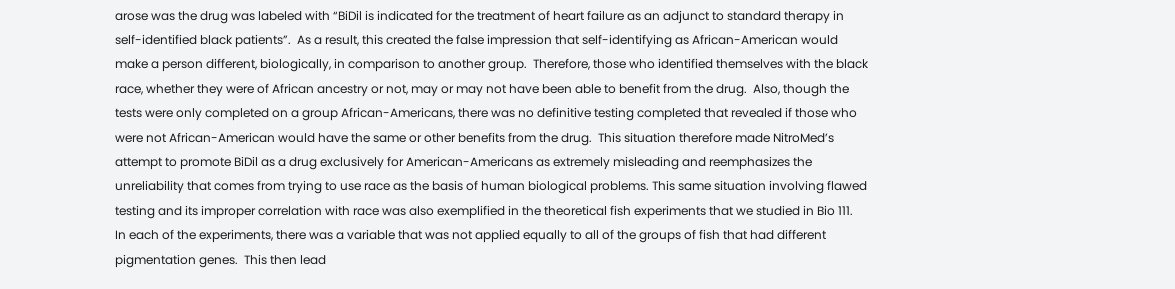arose was the drug was labeled with “BiDil is indicated for the treatment of heart failure as an adjunct to standard therapy in self-identified black patients”.  As a result, this created the false impression that self-identifying as African-American would make a person different, biologically, in comparison to another group.  Therefore, those who identified themselves with the black race, whether they were of African ancestry or not, may or may not have been able to benefit from the drug.  Also, though the tests were only completed on a group African-Americans, there was no definitive testing completed that revealed if those who were not African-American would have the same or other benefits from the drug.  This situation therefore made NitroMed’s attempt to promote BiDil as a drug exclusively for American-Americans as extremely misleading and reemphasizes the unreliability that comes from trying to use race as the basis of human biological problems. This same situation involving flawed testing and its improper correlation with race was also exemplified in the theoretical fish experiments that we studied in Bio 111.  In each of the experiments, there was a variable that was not applied equally to all of the groups of fish that had different pigmentation genes.  This then lead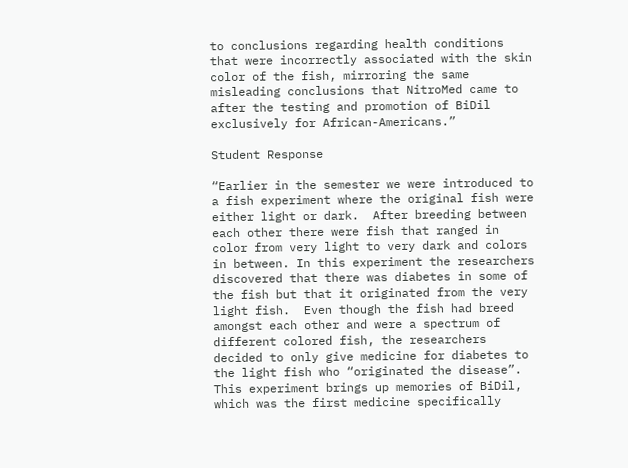to conclusions regarding health conditions that were incorrectly associated with the skin color of the fish, mirroring the same misleading conclusions that NitroMed came to after the testing and promotion of BiDil exclusively for African-Americans.”

Student Response

“Earlier in the semester we were introduced to a fish experiment where the original fish were either light or dark.  After breeding between each other there were fish that ranged in color from very light to very dark and colors in between. In this experiment the researchers discovered that there was diabetes in some of the fish but that it originated from the very light fish.  Even though the fish had breed amongst each other and were a spectrum of different colored fish, the researchers decided to only give medicine for diabetes to the light fish who “originated the disease”.    This experiment brings up memories of BiDil, which was the first medicine specifically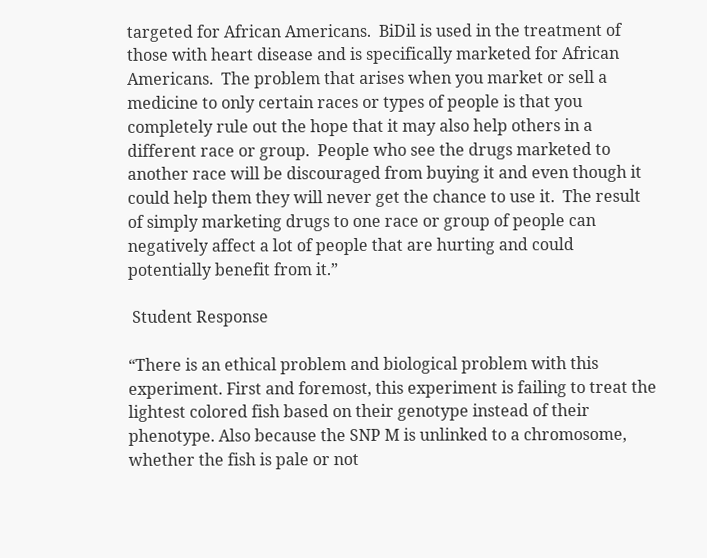targeted for African Americans.  BiDil is used in the treatment of those with heart disease and is specifically marketed for African Americans.  The problem that arises when you market or sell a medicine to only certain races or types of people is that you completely rule out the hope that it may also help others in a different race or group.  People who see the drugs marketed to another race will be discouraged from buying it and even though it could help them they will never get the chance to use it.  The result of simply marketing drugs to one race or group of people can negatively affect a lot of people that are hurting and could potentially benefit from it.”

 Student Response

“There is an ethical problem and biological problem with this experiment. First and foremost, this experiment is failing to treat the lightest colored fish based on their genotype instead of their phenotype. Also because the SNP M is unlinked to a chromosome, whether the fish is pale or not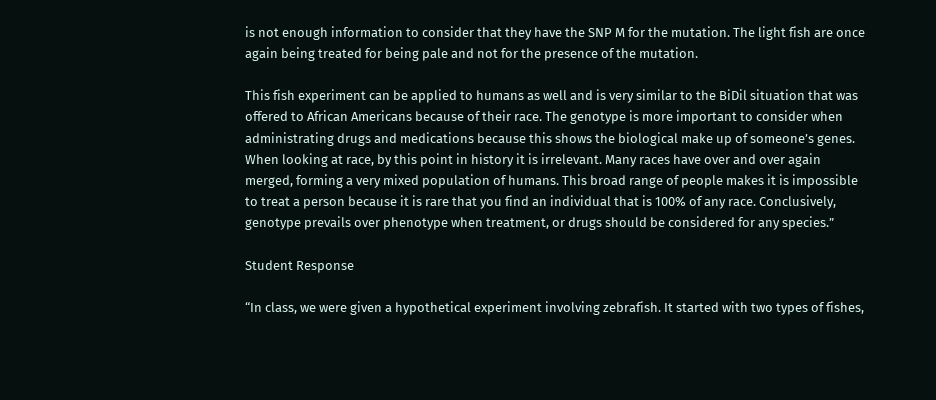is not enough information to consider that they have the SNP M for the mutation. The light fish are once again being treated for being pale and not for the presence of the mutation.

This fish experiment can be applied to humans as well and is very similar to the BiDil situation that was offered to African Americans because of their race. The genotype is more important to consider when administrating drugs and medications because this shows the biological make up of someone’s genes.  When looking at race, by this point in history it is irrelevant. Many races have over and over again merged, forming a very mixed population of humans. This broad range of people makes it is impossible to treat a person because it is rare that you find an individual that is 100% of any race. Conclusively, genotype prevails over phenotype when treatment, or drugs should be considered for any species.”

Student Response

“In class, we were given a hypothetical experiment involving zebrafish. It started with two types of fishes,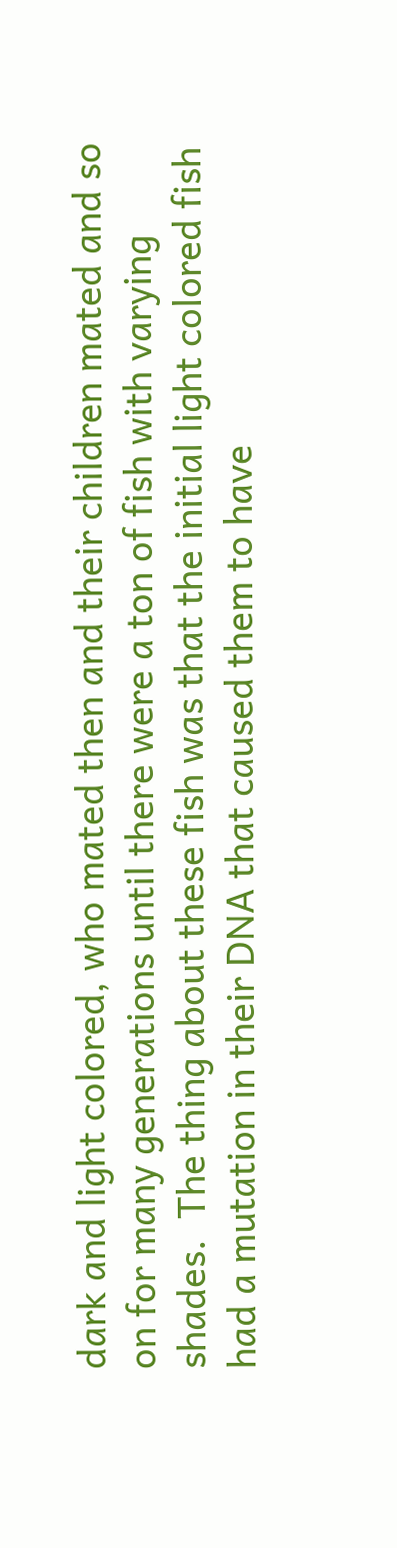dark and light colored, who mated then and their children mated and so on for many generations until there were a ton of fish with varying shades.  The thing about these fish was that the initial light colored fish had a mutation in their DNA that caused them to have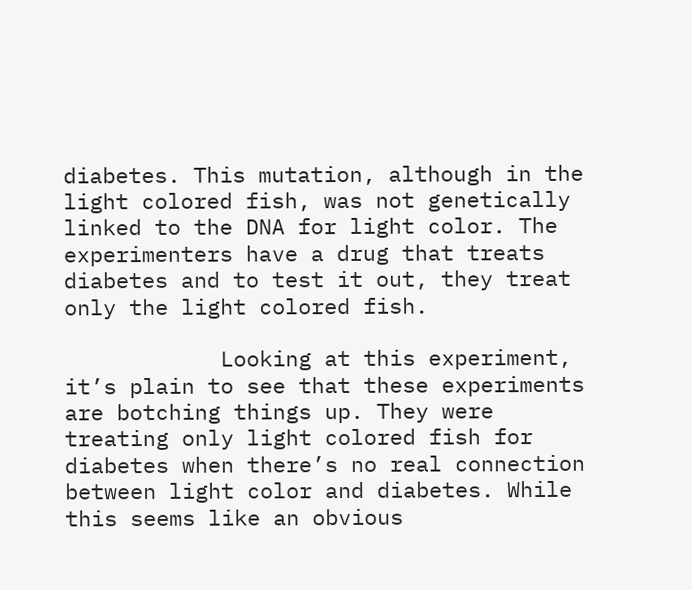diabetes. This mutation, although in the light colored fish, was not genetically linked to the DNA for light color. The experimenters have a drug that treats diabetes and to test it out, they treat only the light colored fish.

            Looking at this experiment, it’s plain to see that these experiments are botching things up. They were treating only light colored fish for diabetes when there’s no real connection between light color and diabetes. While this seems like an obvious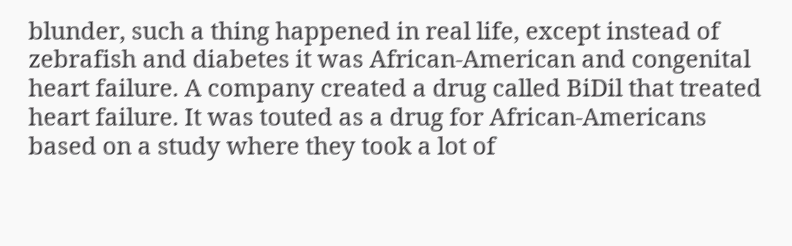blunder, such a thing happened in real life, except instead of zebrafish and diabetes it was African-American and congenital heart failure. A company created a drug called BiDil that treated heart failure. It was touted as a drug for African-Americans based on a study where they took a lot of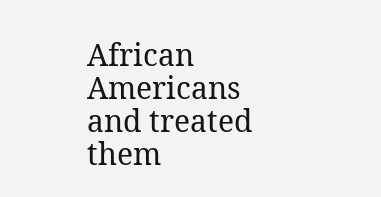African Americans and treated them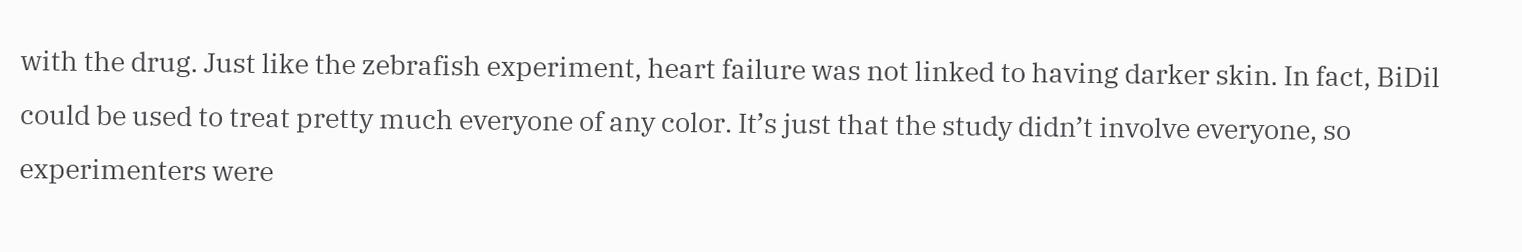with the drug. Just like the zebrafish experiment, heart failure was not linked to having darker skin. In fact, BiDil could be used to treat pretty much everyone of any color. It’s just that the study didn’t involve everyone, so experimenters were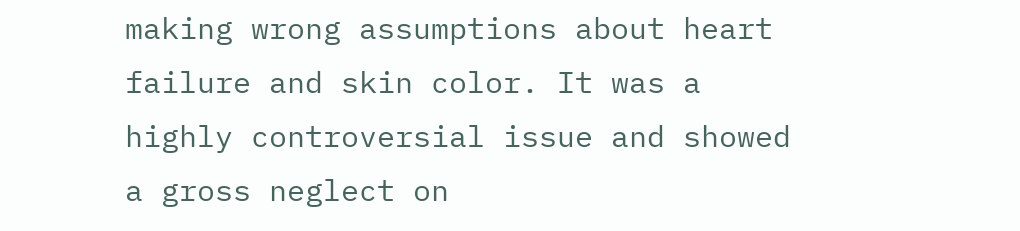making wrong assumptions about heart failure and skin color. It was a highly controversial issue and showed a gross neglect on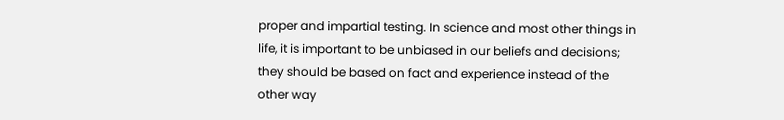proper and impartial testing. In science and most other things in life, it is important to be unbiased in our beliefs and decisions; they should be based on fact and experience instead of the other way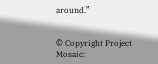around.”


© Copyright Project Mosaic: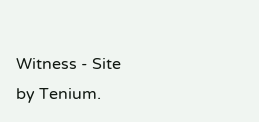Witness - Site by Tenium.